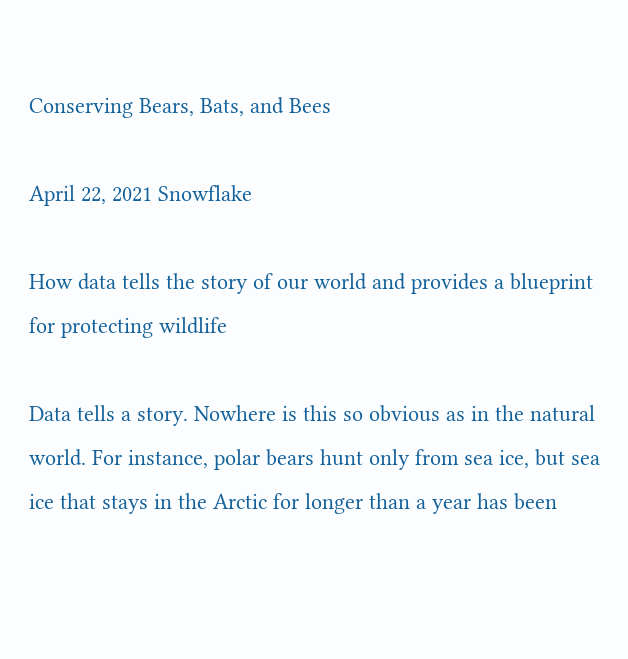Conserving Bears, Bats, and Bees

April 22, 2021 Snowflake

How data tells the story of our world and provides a blueprint for protecting wildlife

Data tells a story. Nowhere is this so obvious as in the natural world. For instance, polar bears hunt only from sea ice, but sea ice that stays in the Arctic for longer than a year has been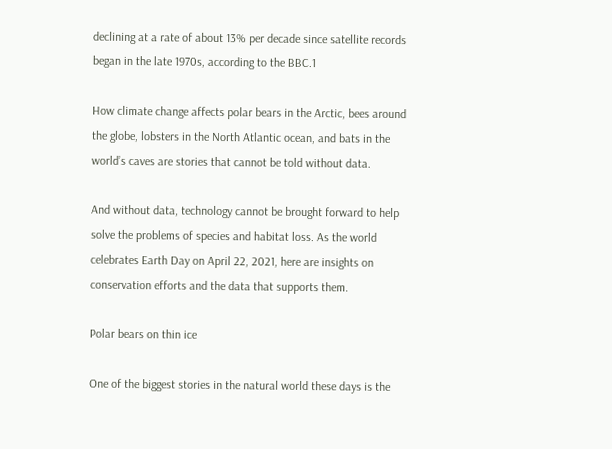declining at a rate of about 13% per decade since satellite records began in the late 1970s, according to the BBC.1

How climate change affects polar bears in the Arctic, bees around the globe, lobsters in the North Atlantic ocean, and bats in the world’s caves are stories that cannot be told without data.

And without data, technology cannot be brought forward to help solve the problems of species and habitat loss. As the world celebrates Earth Day on April 22, 2021, here are insights on conservation efforts and the data that supports them.

Polar bears on thin ice

One of the biggest stories in the natural world these days is the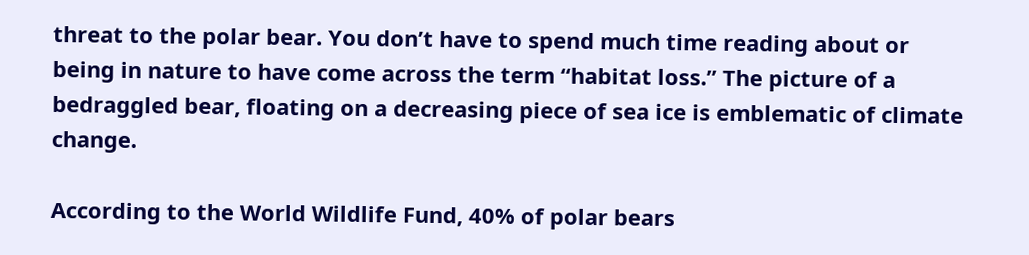threat to the polar bear. You don’t have to spend much time reading about or being in nature to have come across the term “habitat loss.” The picture of a bedraggled bear, floating on a decreasing piece of sea ice is emblematic of climate change.

According to the World Wildlife Fund, 40% of polar bears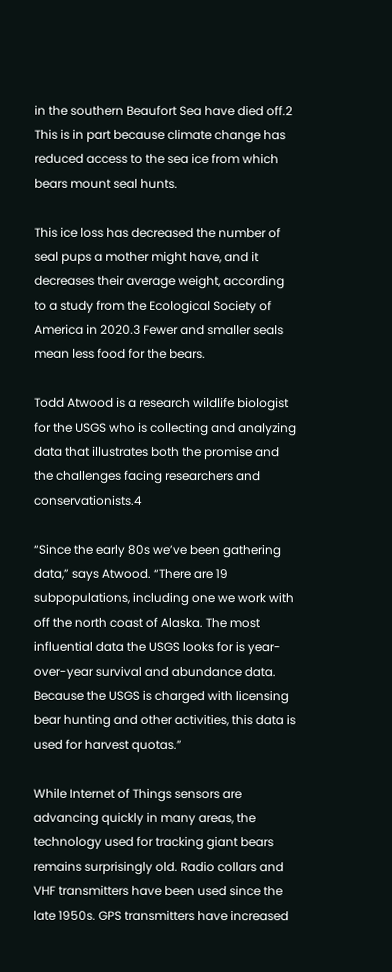in the southern Beaufort Sea have died off.2 This is in part because climate change has reduced access to the sea ice from which bears mount seal hunts.

This ice loss has decreased the number of seal pups a mother might have, and it decreases their average weight, according to a study from the Ecological Society of America in 2020.3 Fewer and smaller seals mean less food for the bears.

Todd Atwood is a research wildlife biologist for the USGS who is collecting and analyzing data that illustrates both the promise and the challenges facing researchers and conservationists.4

“Since the early 80s we’ve been gathering data,” says Atwood. “There are 19 subpopulations, including one we work with off the north coast of Alaska. The most influential data the USGS looks for is year-over-year survival and abundance data. Because the USGS is charged with licensing bear hunting and other activities, this data is used for harvest quotas.”

While Internet of Things sensors are advancing quickly in many areas, the technology used for tracking giant bears remains surprisingly old. Radio collars and VHF transmitters have been used since the late 1950s. GPS transmitters have increased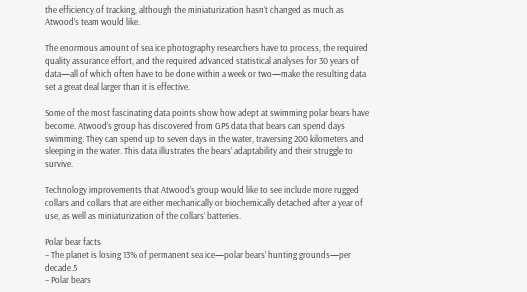the efficiency of tracking, although the miniaturization hasn’t changed as much as Atwood’s team would like.

The enormous amount of sea ice photography researchers have to process, the required quality assurance effort, and the required advanced statistical analyses for 30 years of data—all of which often have to be done within a week or two—make the resulting data set a great deal larger than it is effective.

Some of the most fascinating data points show how adept at swimming polar bears have become. Atwood’s group has discovered from GPS data that bears can spend days swimming. They can spend up to seven days in the water, traversing 200 kilometers and sleeping in the water. This data illustrates the bears’ adaptability and their struggle to survive.

Technology improvements that Atwood’s group would like to see include more rugged collars and collars that are either mechanically or biochemically detached after a year of use, as well as miniaturization of the collars’ batteries.

Polar bear facts
– The planet is losing 13% of permanent sea ice—polar bears’ hunting grounds—per decade.5
– Polar bears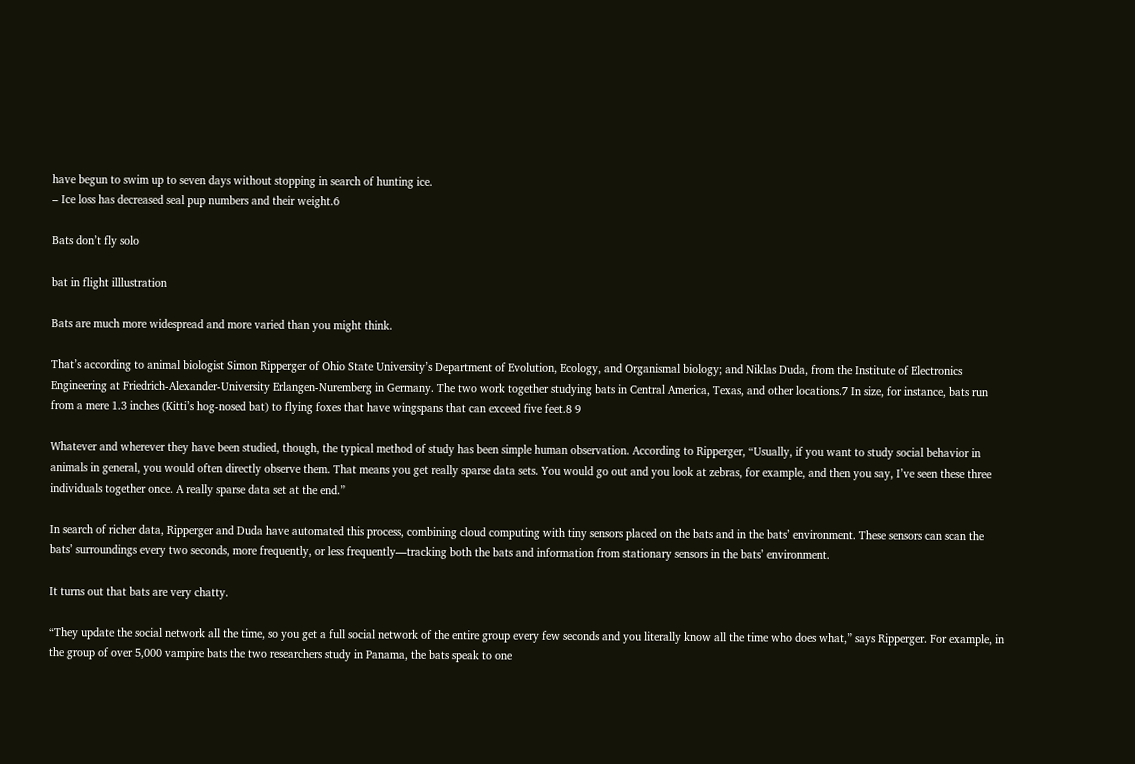have begun to swim up to seven days without stopping in search of hunting ice.
– Ice loss has decreased seal pup numbers and their weight.6

Bats don’t fly solo

bat in flight illlustration

Bats are much more widespread and more varied than you might think.

That’s according to animal biologist Simon Ripperger of Ohio State University’s Department of Evolution, Ecology, and Organismal biology; and Niklas Duda, from the Institute of Electronics Engineering at Friedrich-Alexander-University Erlangen-Nuremberg in Germany. The two work together studying bats in Central America, Texas, and other locations.7 In size, for instance, bats run from a mere 1.3 inches (Kitti’s hog-nosed bat) to flying foxes that have wingspans that can exceed five feet.8 9

Whatever and wherever they have been studied, though, the typical method of study has been simple human observation. According to Ripperger, “Usually, if you want to study social behavior in animals in general, you would often directly observe them. That means you get really sparse data sets. You would go out and you look at zebras, for example, and then you say, I’ve seen these three individuals together once. A really sparse data set at the end.”

In search of richer data, Ripperger and Duda have automated this process, combining cloud computing with tiny sensors placed on the bats and in the bats’ environment. These sensors can scan the bats’ surroundings every two seconds, more frequently, or less frequently—tracking both the bats and information from stationary sensors in the bats’ environment.

It turns out that bats are very chatty.

“They update the social network all the time, so you get a full social network of the entire group every few seconds and you literally know all the time who does what,” says Ripperger. For example, in the group of over 5,000 vampire bats the two researchers study in Panama, the bats speak to one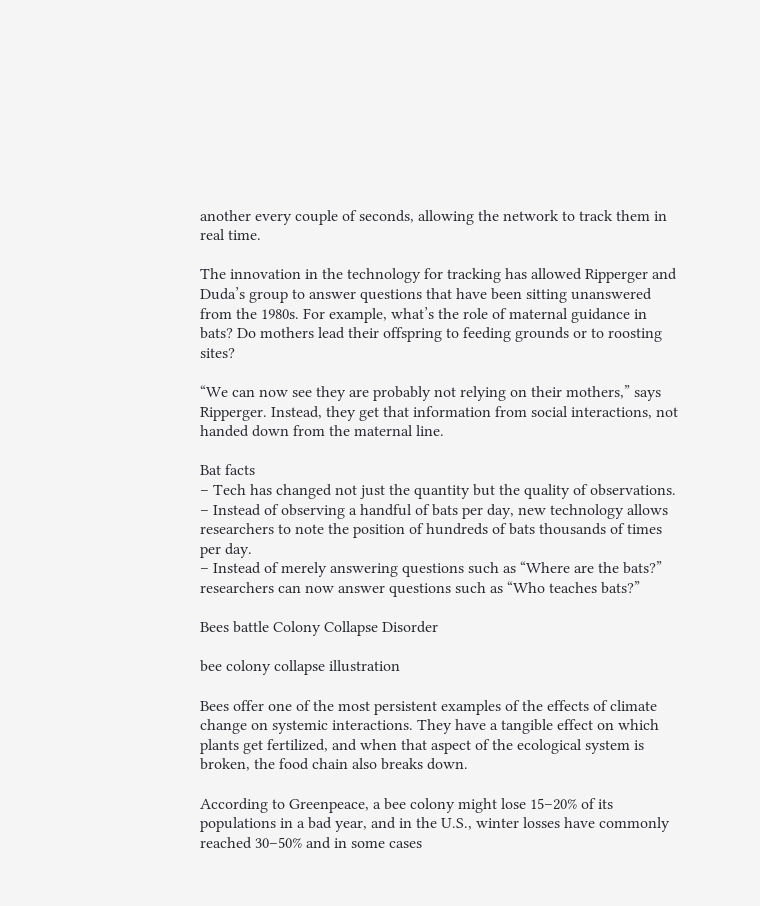another every couple of seconds, allowing the network to track them in real time.

The innovation in the technology for tracking has allowed Ripperger and Duda’s group to answer questions that have been sitting unanswered from the 1980s. For example, what’s the role of maternal guidance in bats? Do mothers lead their offspring to feeding grounds or to roosting sites?

“We can now see they are probably not relying on their mothers,” says Ripperger. Instead, they get that information from social interactions, not handed down from the maternal line.

Bat facts
– Tech has changed not just the quantity but the quality of observations.
– Instead of observing a handful of bats per day, new technology allows researchers to note the position of hundreds of bats thousands of times per day.
– Instead of merely answering questions such as “Where are the bats?” researchers can now answer questions such as “Who teaches bats?”

Bees battle Colony Collapse Disorder

bee colony collapse illustration

Bees offer one of the most persistent examples of the effects of climate change on systemic interactions. They have a tangible effect on which plants get fertilized, and when that aspect of the ecological system is broken, the food chain also breaks down.

According to Greenpeace, a bee colony might lose 15–20% of its populations in a bad year, and in the U.S., winter losses have commonly reached 30–50% and in some cases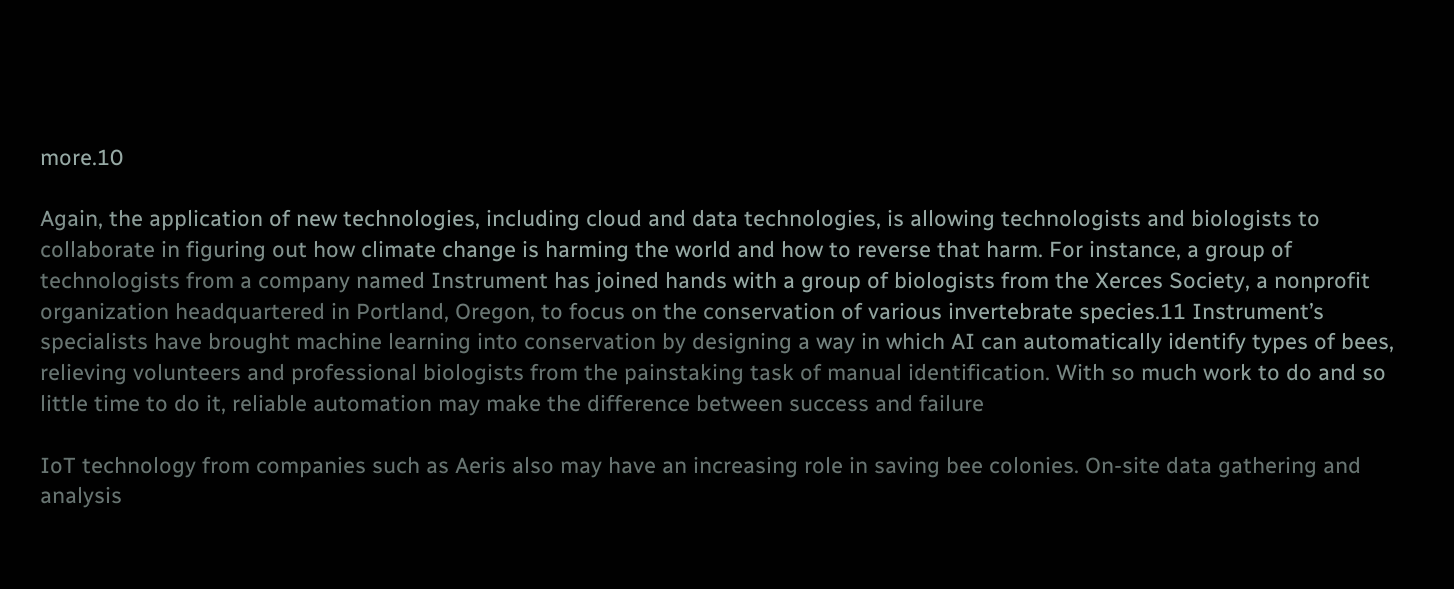more.10

Again, the application of new technologies, including cloud and data technologies, is allowing technologists and biologists to collaborate in figuring out how climate change is harming the world and how to reverse that harm. For instance, a group of technologists from a company named Instrument has joined hands with a group of biologists from the Xerces Society, a nonprofit organization headquartered in Portland, Oregon, to focus on the conservation of various invertebrate species.11 Instrument’s specialists have brought machine learning into conservation by designing a way in which AI can automatically identify types of bees, relieving volunteers and professional biologists from the painstaking task of manual identification. With so much work to do and so little time to do it, reliable automation may make the difference between success and failure

IoT technology from companies such as Aeris also may have an increasing role in saving bee colonies. On-site data gathering and analysis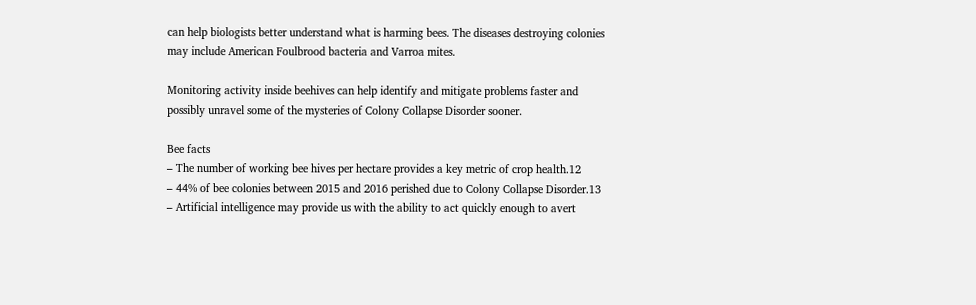can help biologists better understand what is harming bees. The diseases destroying colonies may include American Foulbrood bacteria and Varroa mites.

Monitoring activity inside beehives can help identify and mitigate problems faster and possibly unravel some of the mysteries of Colony Collapse Disorder sooner.

Bee facts
– The number of working bee hives per hectare provides a key metric of crop health.12
– 44% of bee colonies between 2015 and 2016 perished due to Colony Collapse Disorder.13
– Artificial intelligence may provide us with the ability to act quickly enough to avert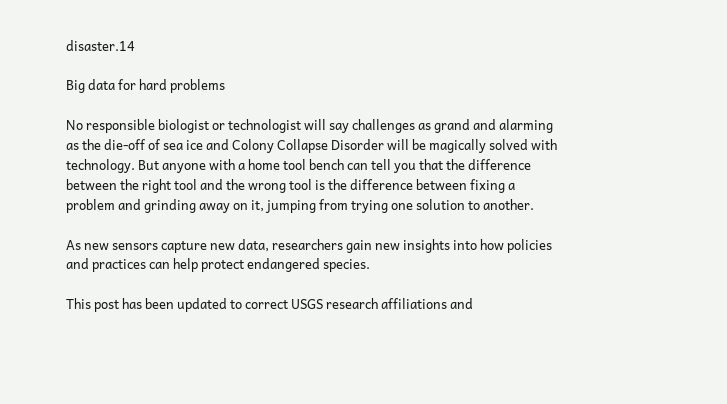disaster.14

Big data for hard problems

No responsible biologist or technologist will say challenges as grand and alarming as the die-off of sea ice and Colony Collapse Disorder will be magically solved with technology. But anyone with a home tool bench can tell you that the difference between the right tool and the wrong tool is the difference between fixing a problem and grinding away on it, jumping from trying one solution to another.

As new sensors capture new data, researchers gain new insights into how policies and practices can help protect endangered species.

This post has been updated to correct USGS research affiliations and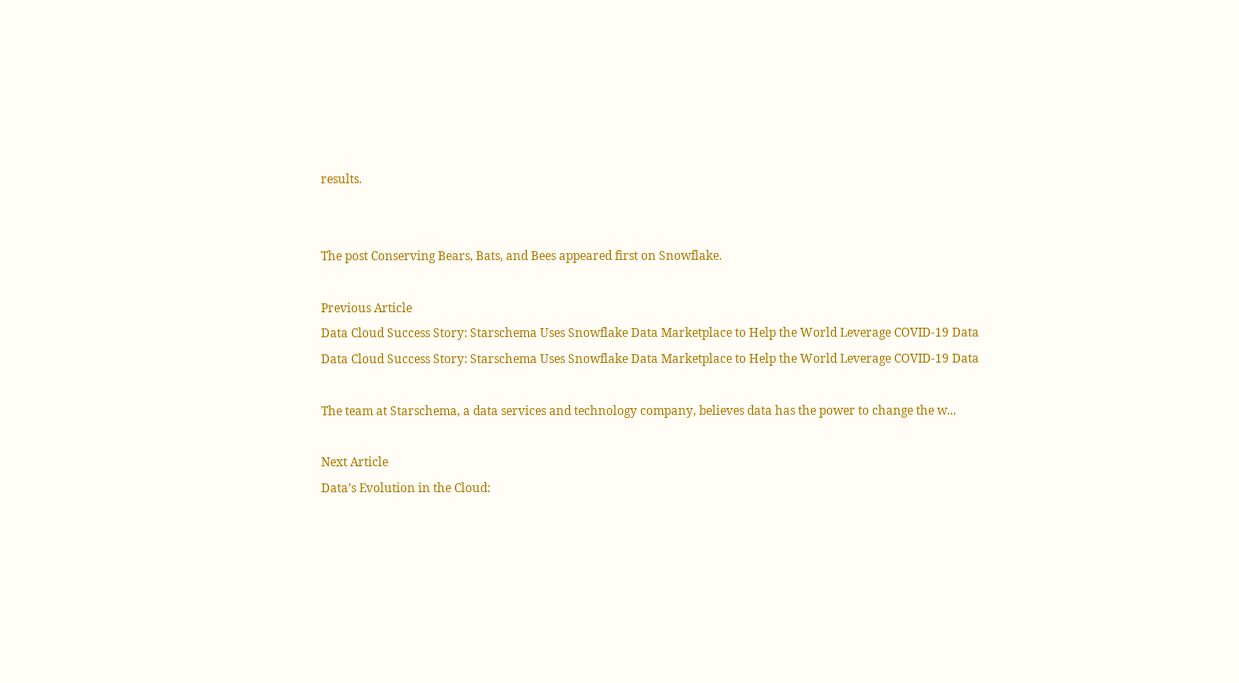results.


The post Conserving Bears, Bats, and Bees appeared first on Snowflake.

Previous Article
Data Cloud Success Story: Starschema Uses Snowflake Data Marketplace to Help the World Leverage COVID-19 Data
Data Cloud Success Story: Starschema Uses Snowflake Data Marketplace to Help the World Leverage COVID-19 Data

The team at Starschema, a data services and technology company, believes data has the power to change the w...

Next Article
Data’s Evolution in the Cloud: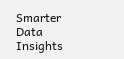Smarter Data Insights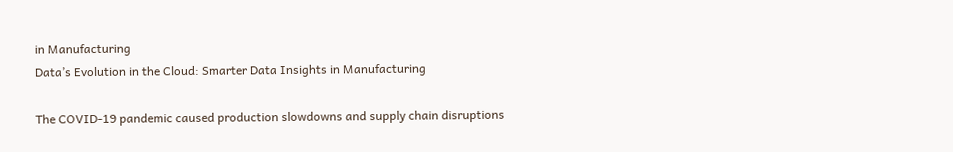in Manufacturing
Data’s Evolution in the Cloud: Smarter Data Insights in Manufacturing

The COVID-19 pandemic caused production slowdowns and supply chain disruptions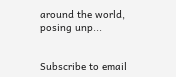around the world, posing unp...


Subscribe to email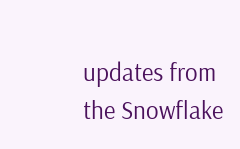updates from the Snowflake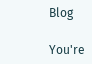Blog

You're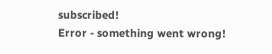subscribed!
Error - something went wrong!